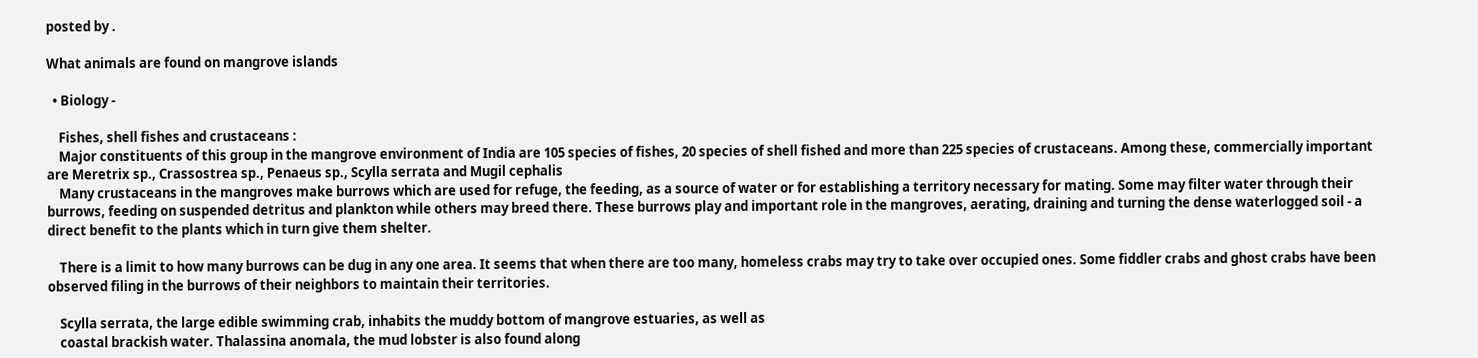posted by .

What animals are found on mangrove islands

  • Biology -

    Fishes, shell fishes and crustaceans :
    Major constituents of this group in the mangrove environment of India are 105 species of fishes, 20 species of shell fished and more than 225 species of crustaceans. Among these, commercially important are Meretrix sp., Crassostrea sp., Penaeus sp., Scylla serrata and Mugil cephalis
    Many crustaceans in the mangroves make burrows which are used for refuge, the feeding, as a source of water or for establishing a territory necessary for mating. Some may filter water through their burrows, feeding on suspended detritus and plankton while others may breed there. These burrows play and important role in the mangroves, aerating, draining and turning the dense waterlogged soil - a direct benefit to the plants which in turn give them shelter.

    There is a limit to how many burrows can be dug in any one area. It seems that when there are too many, homeless crabs may try to take over occupied ones. Some fiddler crabs and ghost crabs have been observed filing in the burrows of their neighbors to maintain their territories.

    Scylla serrata, the large edible swimming crab, inhabits the muddy bottom of mangrove estuaries, as well as
    coastal brackish water. Thalassina anomala, the mud lobster is also found along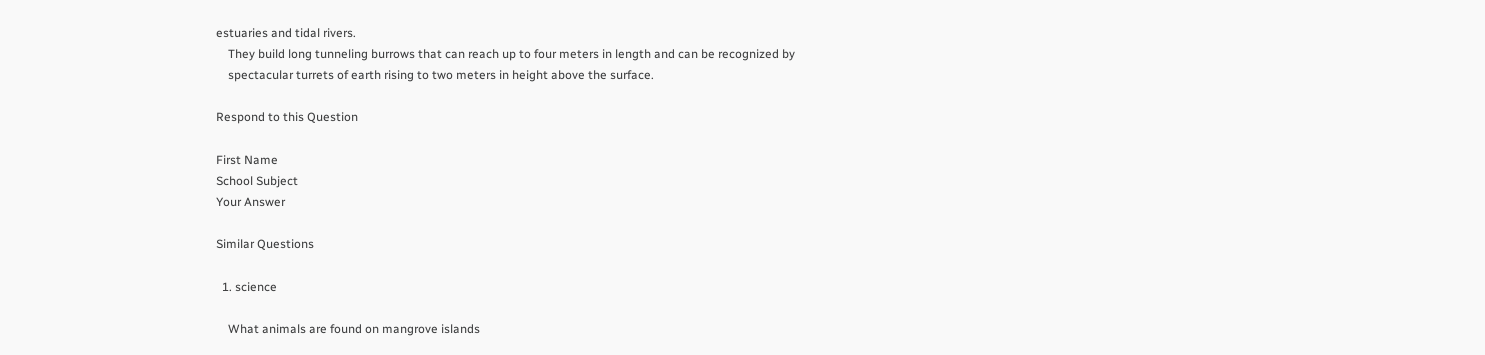estuaries and tidal rivers.
    They build long tunneling burrows that can reach up to four meters in length and can be recognized by
    spectacular turrets of earth rising to two meters in height above the surface.

Respond to this Question

First Name
School Subject
Your Answer

Similar Questions

  1. science

    What animals are found on mangrove islands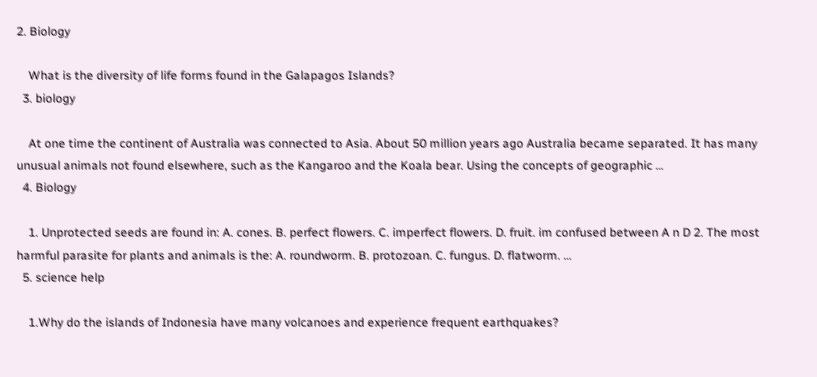2. Biology

    What is the diversity of life forms found in the Galapagos Islands?
  3. biology

    At one time the continent of Australia was connected to Asia. About 50 million years ago Australia became separated. It has many unusual animals not found elsewhere, such as the Kangaroo and the Koala bear. Using the concepts of geographic …
  4. Biology

    1. Unprotected seeds are found in: A. cones. B. perfect flowers. C. imperfect flowers. D. fruit. im confused between A n D 2. The most harmful parasite for plants and animals is the: A. roundworm. B. protozoan. C. fungus. D. flatworm. …
  5. science help

    1.Why do the islands of Indonesia have many volcanoes and experience frequent earthquakes?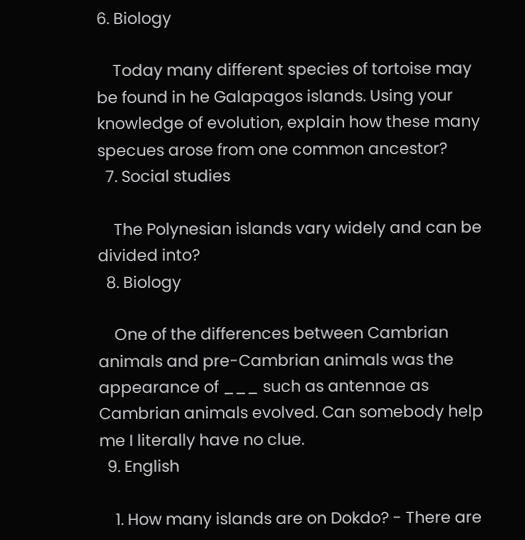6. Biology

    Today many different species of tortoise may be found in he Galapagos islands. Using your knowledge of evolution, explain how these many specues arose from one common ancestor?
  7. Social studies

    The Polynesian islands vary widely and can be divided into?
  8. Biology

    One of the differences between Cambrian animals and pre-Cambrian animals was the appearance of ___ such as antennae as Cambrian animals evolved. Can somebody help me I literally have no clue.
  9. English

    1. How many islands are on Dokdo? - There are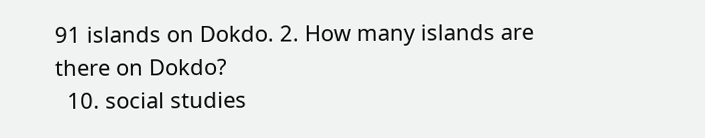91 islands on Dokdo. 2. How many islands are there on Dokdo?
  10. social studies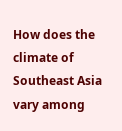How does the climate of Southeast Asia vary among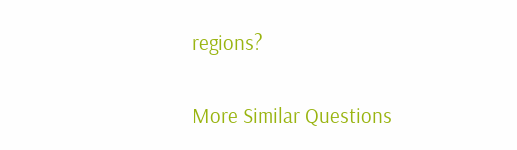regions?

More Similar Questions